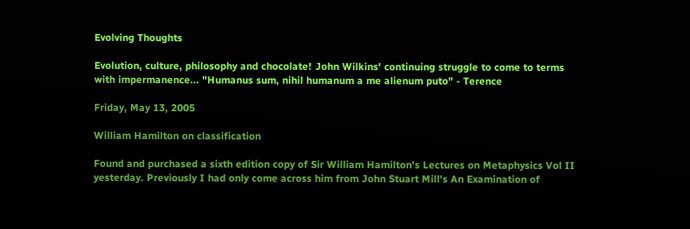Evolving Thoughts

Evolution, culture, philosophy and chocolate! John Wilkins' continuing struggle to come to terms with impermanence... "Humanus sum, nihil humanum a me alienum puto" - Terence

Friday, May 13, 2005

William Hamilton on classification

Found and purchased a sixth edition copy of Sir William Hamilton's Lectures on Metaphysics Vol II yesterday. Previously I had only come across him from John Stuart Mill's An Examination of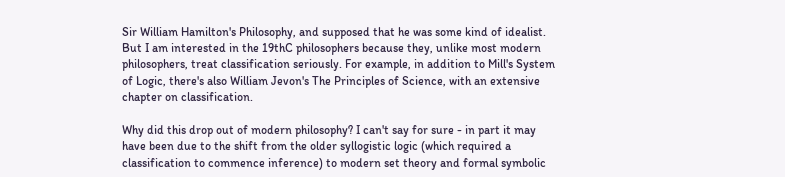Sir William Hamilton's Philosophy, and supposed that he was some kind of idealist. But I am interested in the 19thC philosophers because they, unlike most modern philosophers, treat classification seriously. For example, in addition to Mill's System of Logic, there's also William Jevon's The Principles of Science, with an extensive chapter on classification.

Why did this drop out of modern philosophy? I can't say for sure - in part it may have been due to the shift from the older syllogistic logic (which required a classification to commence inference) to modern set theory and formal symbolic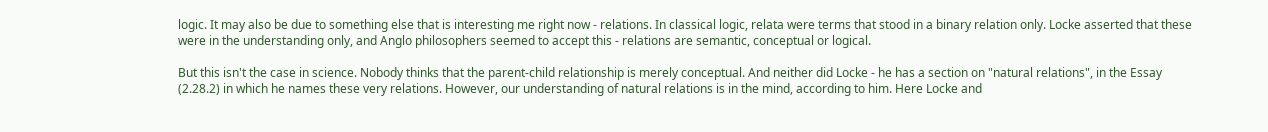logic. It may also be due to something else that is interesting me right now - relations. In classical logic, relata were terms that stood in a binary relation only. Locke asserted that these were in the understanding only, and Anglo philosophers seemed to accept this - relations are semantic, conceptual or logical.

But this isn't the case in science. Nobody thinks that the parent-child relationship is merely conceptual. And neither did Locke - he has a section on "natural relations", in the Essay (2.28.2) in which he names these very relations. However, our understanding of natural relations is in the mind, according to him. Here Locke and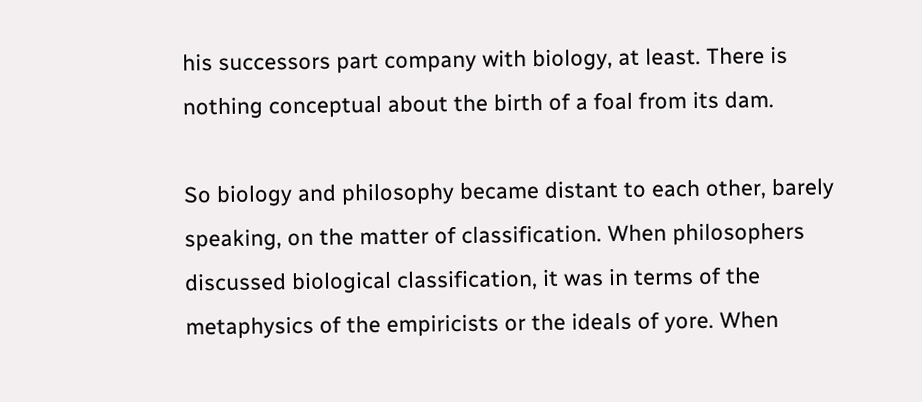his successors part company with biology, at least. There is nothing conceptual about the birth of a foal from its dam.

So biology and philosophy became distant to each other, barely speaking, on the matter of classification. When philosophers discussed biological classification, it was in terms of the metaphysics of the empiricists or the ideals of yore. When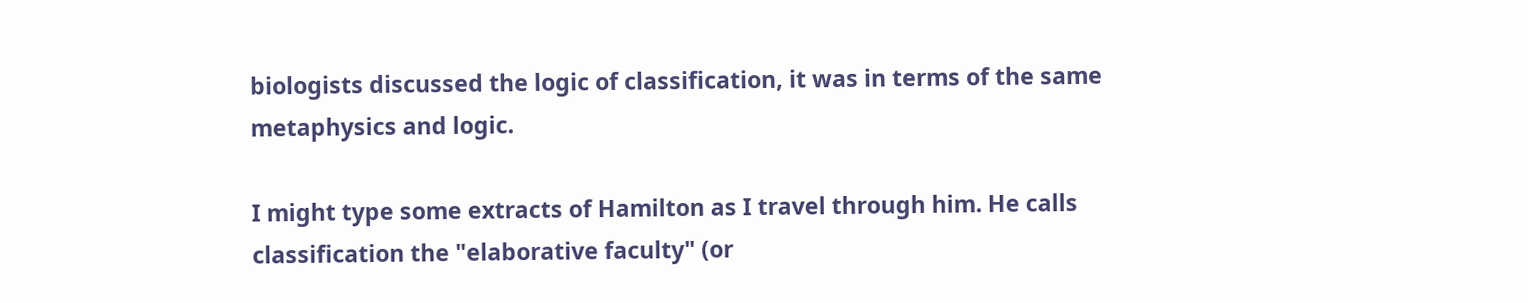biologists discussed the logic of classification, it was in terms of the same metaphysics and logic.

I might type some extracts of Hamilton as I travel through him. He calls classification the "elaborative faculty" (or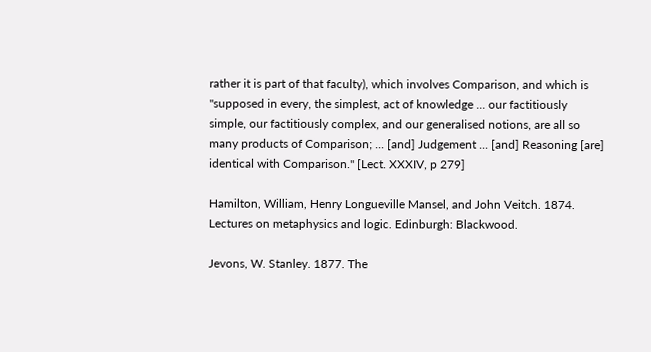rather it is part of that faculty), which involves Comparison, and which is "supposed in every, the simplest, act of knowledge ... our factitiously simple, our factitiously complex, and our generalised notions, are all so many products of Comparison; ... [and] Judgement ... [and] Reasoning [are] identical with Comparison." [Lect. XXXIV, p 279]

Hamilton, William, Henry Longueville Mansel, and John Veitch. 1874. Lectures on metaphysics and logic. Edinburgh: Blackwood.

Jevons, W. Stanley. 1877. The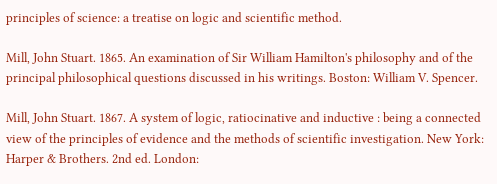principles of science: a treatise on logic and scientific method.

Mill, John Stuart. 1865. An examination of Sir William Hamilton's philosophy and of the principal philosophical questions discussed in his writings. Boston: William V. Spencer.

Mill, John Stuart. 1867. A system of logic, ratiocinative and inductive : being a connected view of the principles of evidence and the methods of scientific investigation. New York: Harper & Brothers. 2nd ed. London: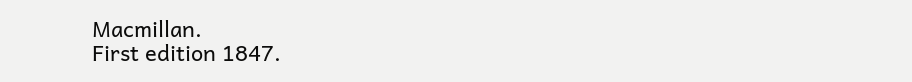Macmillan.
First edition 1847.